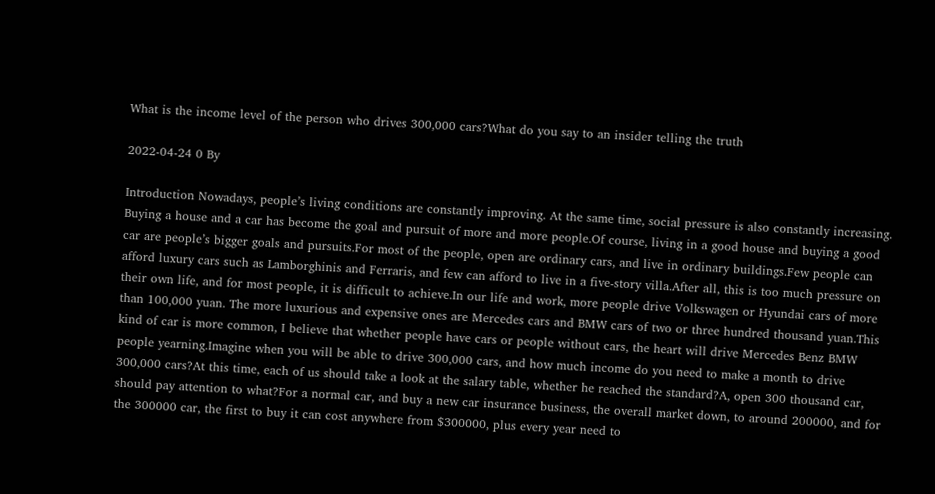What is the income level of the person who drives 300,000 cars?What do you say to an insider telling the truth

2022-04-24 0 By

Introduction Nowadays, people’s living conditions are constantly improving. At the same time, social pressure is also constantly increasing. Buying a house and a car has become the goal and pursuit of more and more people.Of course, living in a good house and buying a good car are people’s bigger goals and pursuits.For most of the people, open are ordinary cars, and live in ordinary buildings.Few people can afford luxury cars such as Lamborghinis and Ferraris, and few can afford to live in a five-story villa.After all, this is too much pressure on their own life, and for most people, it is difficult to achieve.In our life and work, more people drive Volkswagen or Hyundai cars of more than 100,000 yuan. The more luxurious and expensive ones are Mercedes cars and BMW cars of two or three hundred thousand yuan.This kind of car is more common, I believe that whether people have cars or people without cars, the heart will drive Mercedes Benz BMW people yearning.Imagine when you will be able to drive 300,000 cars, and how much income do you need to make a month to drive 300,000 cars?At this time, each of us should take a look at the salary table, whether he reached the standard?A, open 300 thousand car, should pay attention to what?For a normal car, and buy a new car insurance business, the overall market down, to around 200000, and for the 300000 car, the first to buy it can cost anywhere from $300000, plus every year need to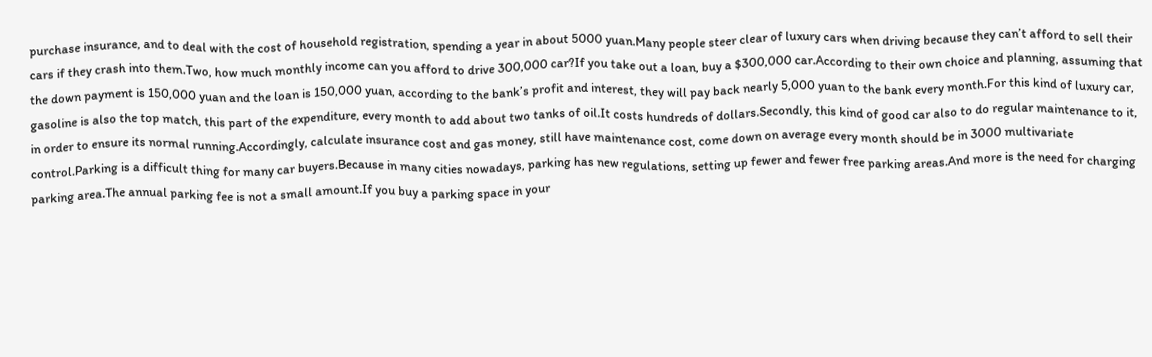purchase insurance, and to deal with the cost of household registration, spending a year in about 5000 yuan.Many people steer clear of luxury cars when driving because they can’t afford to sell their cars if they crash into them.Two, how much monthly income can you afford to drive 300,000 car?If you take out a loan, buy a $300,000 car.According to their own choice and planning, assuming that the down payment is 150,000 yuan and the loan is 150,000 yuan, according to the bank’s profit and interest, they will pay back nearly 5,000 yuan to the bank every month.For this kind of luxury car, gasoline is also the top match, this part of the expenditure, every month to add about two tanks of oil.It costs hundreds of dollars.Secondly, this kind of good car also to do regular maintenance to it, in order to ensure its normal running.Accordingly, calculate insurance cost and gas money, still have maintenance cost, come down on average every month should be in 3000 multivariate control.Parking is a difficult thing for many car buyers.Because in many cities nowadays, parking has new regulations, setting up fewer and fewer free parking areas.And more is the need for charging parking area.The annual parking fee is not a small amount.If you buy a parking space in your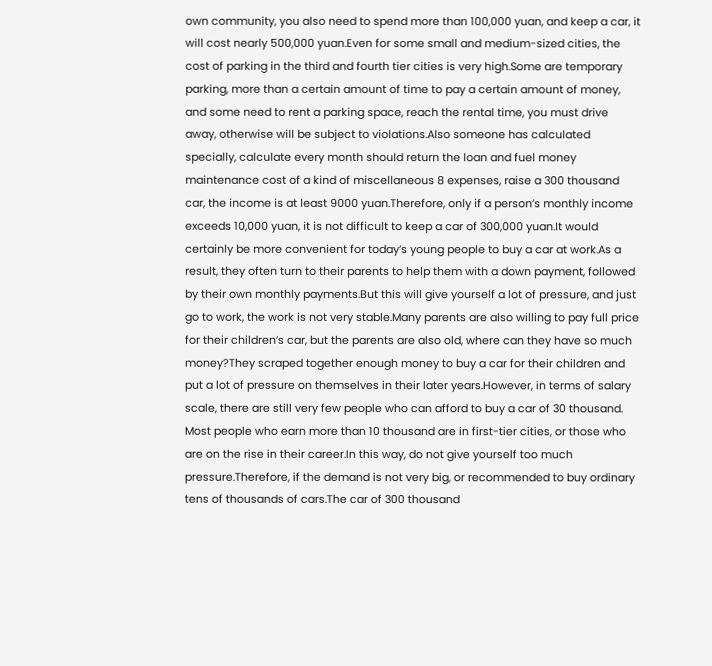own community, you also need to spend more than 100,000 yuan, and keep a car, it will cost nearly 500,000 yuan.Even for some small and medium-sized cities, the cost of parking in the third and fourth tier cities is very high.Some are temporary parking, more than a certain amount of time to pay a certain amount of money, and some need to rent a parking space, reach the rental time, you must drive away, otherwise will be subject to violations.Also someone has calculated specially, calculate every month should return the loan and fuel money maintenance cost of a kind of miscellaneous 8 expenses, raise a 300 thousand car, the income is at least 9000 yuan.Therefore, only if a person’s monthly income exceeds 10,000 yuan, it is not difficult to keep a car of 300,000 yuan.It would certainly be more convenient for today’s young people to buy a car at work.As a result, they often turn to their parents to help them with a down payment, followed by their own monthly payments.But this will give yourself a lot of pressure, and just go to work, the work is not very stable.Many parents are also willing to pay full price for their children’s car, but the parents are also old, where can they have so much money?They scraped together enough money to buy a car for their children and put a lot of pressure on themselves in their later years.However, in terms of salary scale, there are still very few people who can afford to buy a car of 30 thousand. Most people who earn more than 10 thousand are in first-tier cities, or those who are on the rise in their career.In this way, do not give yourself too much pressure.Therefore, if the demand is not very big, or recommended to buy ordinary tens of thousands of cars.The car of 300 thousand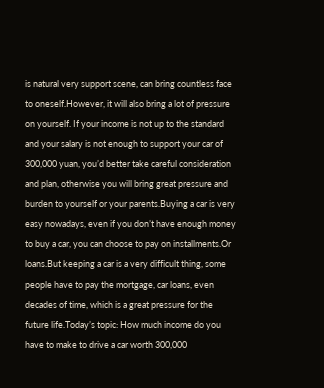is natural very support scene, can bring countless face to oneself.However, it will also bring a lot of pressure on yourself. If your income is not up to the standard and your salary is not enough to support your car of 300,000 yuan, you’d better take careful consideration and plan, otherwise you will bring great pressure and burden to yourself or your parents.Buying a car is very easy nowadays, even if you don’t have enough money to buy a car, you can choose to pay on installments.Or loans.But keeping a car is a very difficult thing, some people have to pay the mortgage, car loans, even decades of time, which is a great pressure for the future life.Today’s topic: How much income do you have to make to drive a car worth 300,000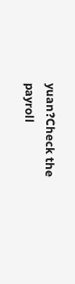yuan?Check the payroll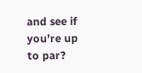and see if you’re up to par?